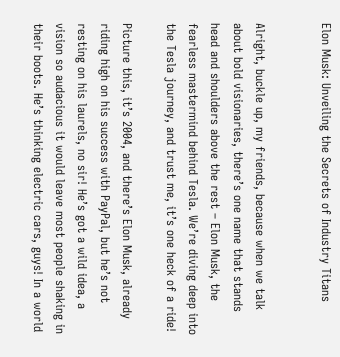Elon Musk: Unveiling the Secrets of Industry Titans


Alright, buckle up, my friends, because when we talk about bold visionaries, there’s one name that stands head and shoulders above the rest – Elon Musk, the fearless mastermind behind Tesla. We’re diving deep into the Tesla journey, and trust me, it’s one heck of a ride!

Picture this, it’s 2004, and there’s Elon Musk, already riding high on his success with PayPal, but he’s not resting on his laurels, no sir! He’s got a wild idea, a vision so audacious it would leave most people shaking in their boots. He’s thinking electric cars, guys! In a world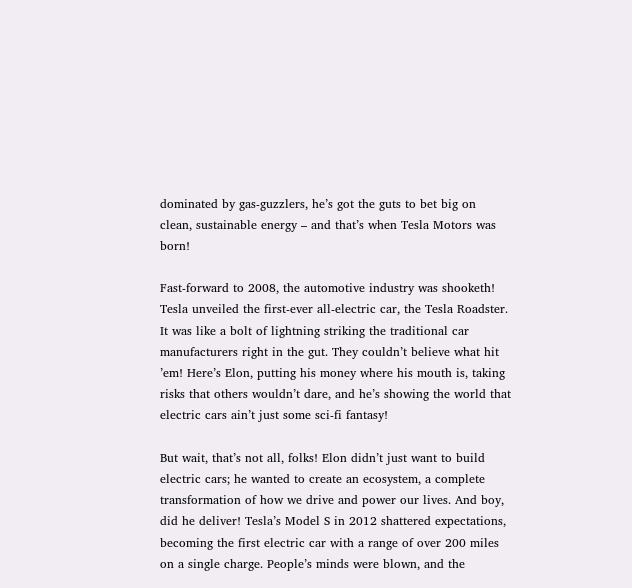dominated by gas-guzzlers, he’s got the guts to bet big on clean, sustainable energy – and that’s when Tesla Motors was born!

Fast-forward to 2008, the automotive industry was shooketh! Tesla unveiled the first-ever all-electric car, the Tesla Roadster. It was like a bolt of lightning striking the traditional car manufacturers right in the gut. They couldn’t believe what hit ’em! Here’s Elon, putting his money where his mouth is, taking risks that others wouldn’t dare, and he’s showing the world that electric cars ain’t just some sci-fi fantasy!

But wait, that’s not all, folks! Elon didn’t just want to build electric cars; he wanted to create an ecosystem, a complete transformation of how we drive and power our lives. And boy, did he deliver! Tesla’s Model S in 2012 shattered expectations, becoming the first electric car with a range of over 200 miles on a single charge. People’s minds were blown, and the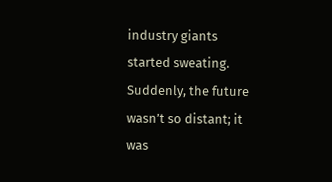industry giants started sweating. Suddenly, the future wasn’t so distant; it was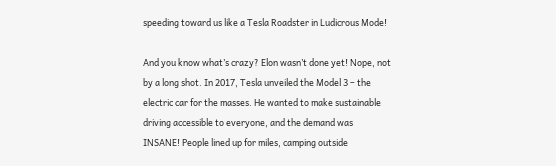speeding toward us like a Tesla Roadster in Ludicrous Mode!

And you know what’s crazy? Elon wasn’t done yet! Nope, not by a long shot. In 2017, Tesla unveiled the Model 3 – the electric car for the masses. He wanted to make sustainable driving accessible to everyone, and the demand was INSANE! People lined up for miles, camping outside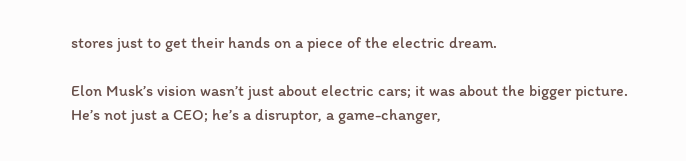stores just to get their hands on a piece of the electric dream.

Elon Musk’s vision wasn’t just about electric cars; it was about the bigger picture. He’s not just a CEO; he’s a disruptor, a game-changer,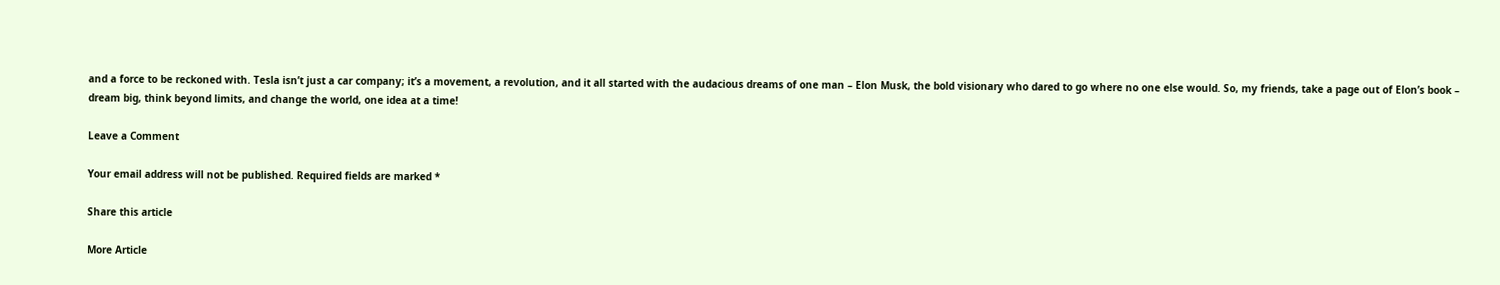and a force to be reckoned with. Tesla isn’t just a car company; it’s a movement, a revolution, and it all started with the audacious dreams of one man – Elon Musk, the bold visionary who dared to go where no one else would. So, my friends, take a page out of Elon’s book – dream big, think beyond limits, and change the world, one idea at a time!

Leave a Comment

Your email address will not be published. Required fields are marked *

Share this article

More Article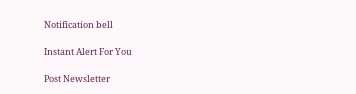Notification bell

Instant Alert For You

Post Newsletter